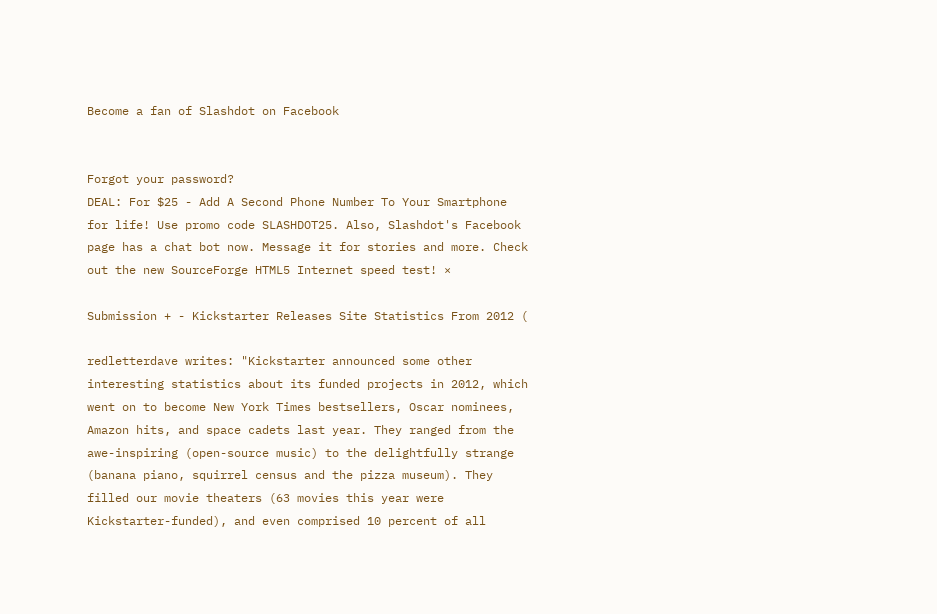Become a fan of Slashdot on Facebook


Forgot your password?
DEAL: For $25 - Add A Second Phone Number To Your Smartphone for life! Use promo code SLASHDOT25. Also, Slashdot's Facebook page has a chat bot now. Message it for stories and more. Check out the new SourceForge HTML5 Internet speed test! ×

Submission + - Kickstarter Releases Site Statistics From 2012 (

redletterdave writes: "Kickstarter announced some other interesting statistics about its funded projects in 2012, which went on to become New York Times bestsellers, Oscar nominees, Amazon hits, and space cadets last year. They ranged from the awe-inspiring (open-source music) to the delightfully strange (banana piano, squirrel census and the pizza museum). They filled our movie theaters (63 movies this year were Kickstarter-funded), and even comprised 10 percent of all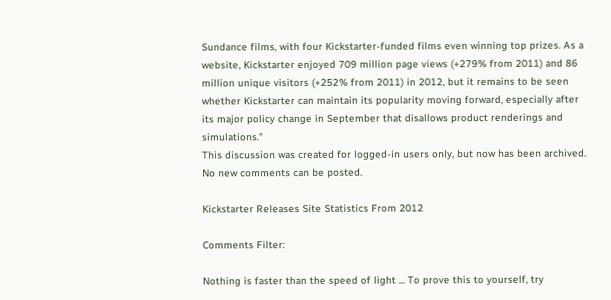Sundance films, with four Kickstarter-funded films even winning top prizes. As a website, Kickstarter enjoyed 709 million page views (+279% from 2011) and 86 million unique visitors (+252% from 2011) in 2012, but it remains to be seen whether Kickstarter can maintain its popularity moving forward, especially after its major policy change in September that disallows product renderings and simulations."
This discussion was created for logged-in users only, but now has been archived. No new comments can be posted.

Kickstarter Releases Site Statistics From 2012

Comments Filter:

Nothing is faster than the speed of light ... To prove this to yourself, try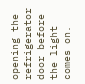opening the refrigerator door before the light comes on.